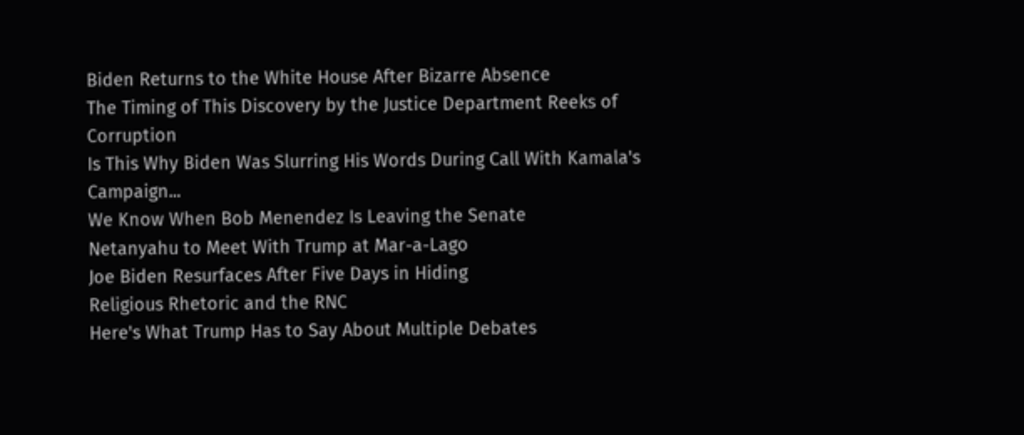Biden Returns to the White House After Bizarre Absence
The Timing of This Discovery by the Justice Department Reeks of Corruption
Is This Why Biden Was Slurring His Words During Call With Kamala's Campaign...
We Know When Bob Menendez Is Leaving the Senate
Netanyahu to Meet With Trump at Mar-a-Lago
Joe Biden Resurfaces After Five Days in Hiding
Religious Rhetoric and the RNC
Here's What Trump Has to Say About Multiple Debates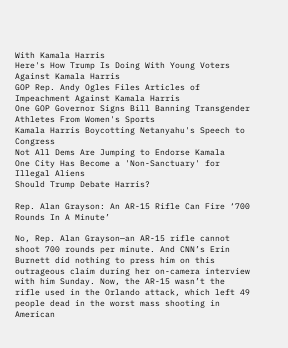With Kamala Harris
Here's How Trump Is Doing With Young Voters Against Kamala Harris
GOP Rep. Andy Ogles Files Articles of Impeachment Against Kamala Harris
One GOP Governor Signs Bill Banning Transgender Athletes From Women's Sports
Kamala Harris Boycotting Netanyahu's Speech to Congress
Not All Dems Are Jumping to Endorse Kamala
One City Has Become a 'Non-Sanctuary' for Illegal Aliens
Should Trump Debate Harris?

Rep. Alan Grayson: An AR-15 Rifle Can Fire ‘700 Rounds In A Minute’

No, Rep. Alan Grayson—an AR-15 rifle cannot shoot 700 rounds per minute. And CNN’s Erin Burnett did nothing to press him on this outrageous claim during her on-camera interview with him Sunday. Now, the AR-15 wasn’t the rifle used in the Orlando attack, which left 49 people dead in the worst mass shooting in American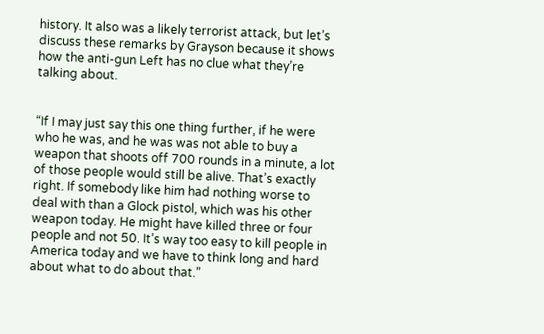history. It also was a likely terrorist attack, but let’s discuss these remarks by Grayson because it shows how the anti-gun Left has no clue what they’re talking about.


“If I may just say this one thing further, if he were who he was, and he was was not able to buy a weapon that shoots off 700 rounds in a minute, a lot of those people would still be alive. That’s exactly right. If somebody like him had nothing worse to deal with than a Glock pistol, which was his other weapon today. He might have killed three or four people and not 50. It’s way too easy to kill people in America today and we have to think long and hard about what to do about that.”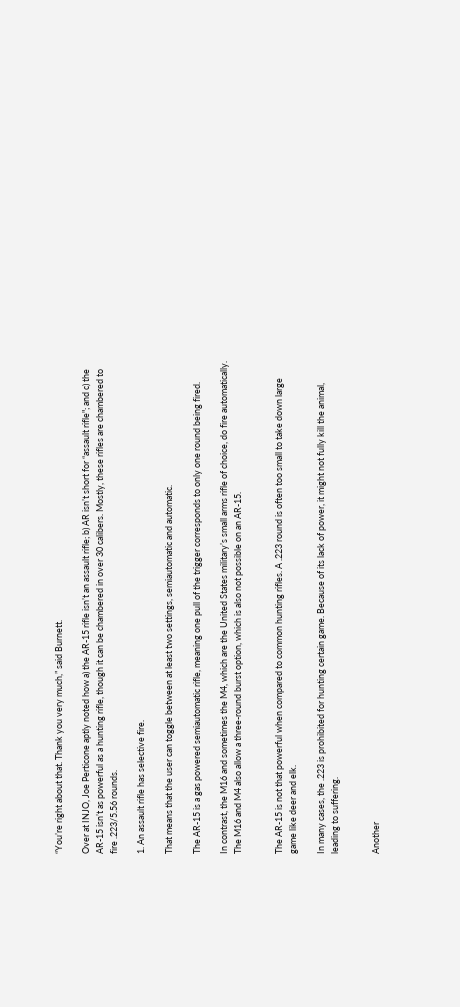“You’re right about that. Thank you very much,” said Burnett.

Over at INJO, Joe Perticone aptly noted how a) the AR-15 rifle isn’t an assault rifle; b) AR isn’t short for “assault rifle"; and c) the AR-15 isn’t as powerful as a hunting rifle, though it can be chambered in over 30 calibers. Mostly, these rifles are chambered to fire .223/5.56 rounds.

1. An assault rifle has selective fire.

That means that the user can toggle between at least two settings, semiautomatic and automatic.

The AR-15 is a gas powered semiautomatic rifle, meaning one pull of the trigger corresponds to only one round being fired.

In contrast, the M16 and sometimes the M4, which are the United States military’s small arms rifle of choice, do fire automatically. The M16 and M4 also allow a three-round burst option, which is also not possible on an AR-15.


The AR-15 is not that powerful when compared to common hunting rifles. A .223 round is often too small to take down large game like deer and elk.

In many cases, the .223 is prohibited for hunting certain game. Because of its lack of power, it might not fully kill the animal, leading to suffering.


Another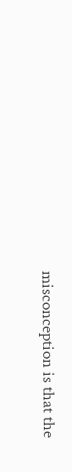misconception is that the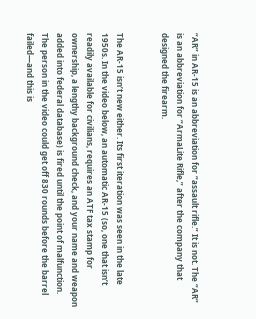“AR” in AR-15 is an abbreviation for “assault rifle.” It is not. The “AR” is an abbreviation for “ArmaLite Rifle,” after the company that designed the firearm.


The AR-15 isn’t new either. Its first iteration was seen in the late 1950s. In the video below, an automatic AR-15 (so, one that isn’t readily available for civilians, requires an ATF tax stamp for ownership, a lengthy background check, and your name and weapon added into federal database) is fired until the point of malfunction. The person in the video could get off 830 rounds before the barrel failed—and this is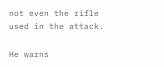not even the rifle used in the attack.

He warns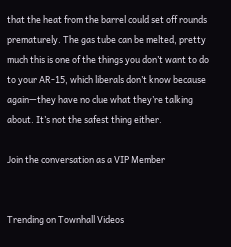that the heat from the barrel could set off rounds prematurely. The gas tube can be melted, pretty much this is one of the things you don’t want to do to your AR-15, which liberals don’t know because again—they have no clue what they’re talking about. It’s not the safest thing either.

Join the conversation as a VIP Member


Trending on Townhall Videos